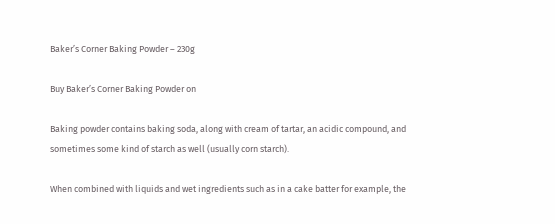Baker’s Corner Baking Powder – 230g

Buy Baker’s Corner Baking Powder on

Baking powder contains baking soda, along with cream of tartar, an acidic compound, and sometimes some kind of starch as well (usually corn starch).

When combined with liquids and wet ingredients such as in a cake batter for example, the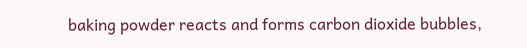baking powder reacts and forms carbon dioxide bubbles,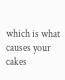which is what causes your cakes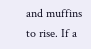and muffins to rise. If a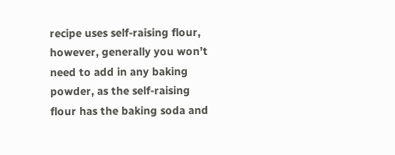recipe uses self-raising flour, however, generally you won’t need to add in any baking powder, as the self-raising flour has the baking soda and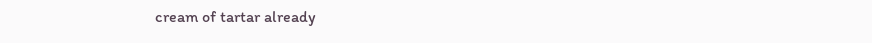cream of tartar already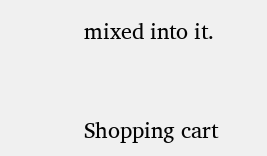mixed into it.


Shopping cart